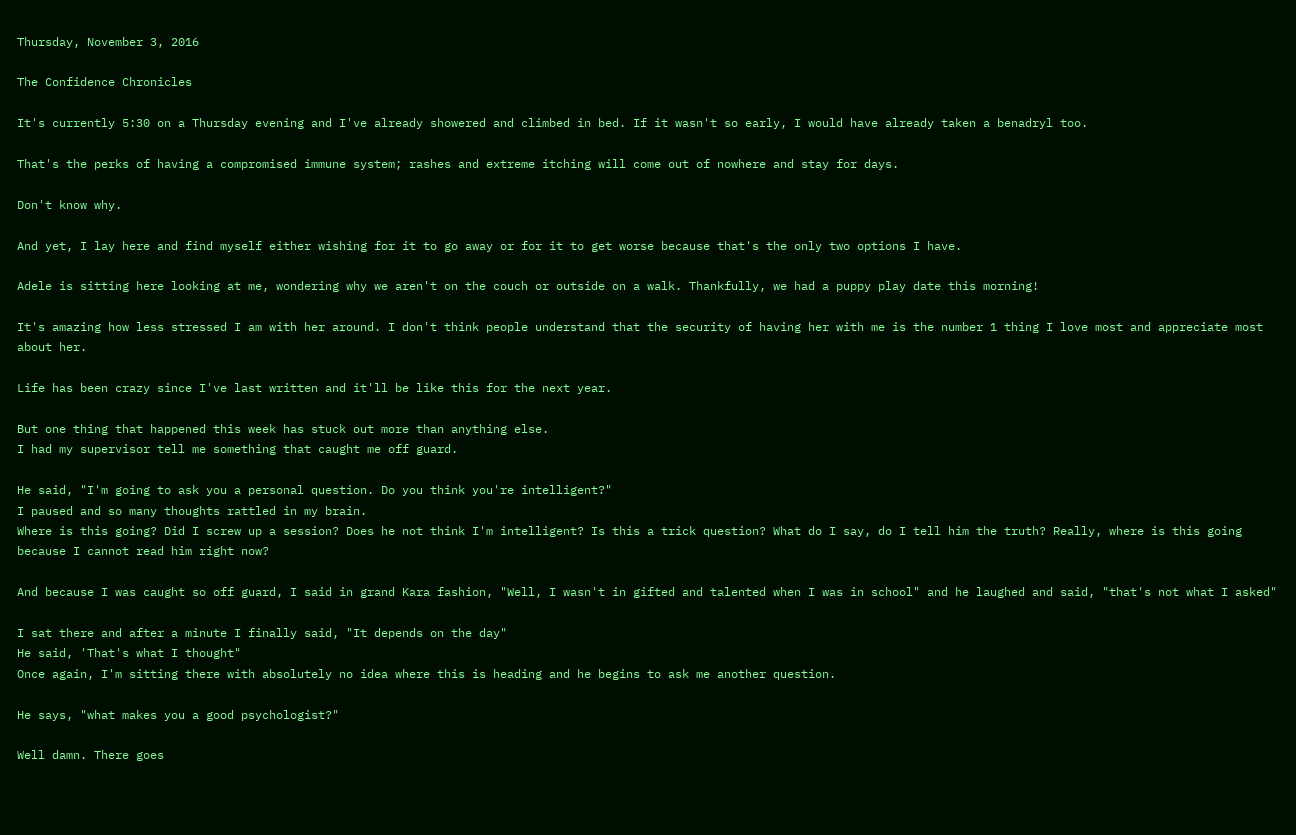Thursday, November 3, 2016

The Confidence Chronicles

It's currently 5:30 on a Thursday evening and I've already showered and climbed in bed. If it wasn't so early, I would have already taken a benadryl too.

That's the perks of having a compromised immune system; rashes and extreme itching will come out of nowhere and stay for days.

Don't know why.

And yet, I lay here and find myself either wishing for it to go away or for it to get worse because that's the only two options I have.

Adele is sitting here looking at me, wondering why we aren't on the couch or outside on a walk. Thankfully, we had a puppy play date this morning!

It's amazing how less stressed I am with her around. I don't think people understand that the security of having her with me is the number 1 thing I love most and appreciate most about her.

Life has been crazy since I've last written and it'll be like this for the next year.

But one thing that happened this week has stuck out more than anything else.
I had my supervisor tell me something that caught me off guard.

He said, "I'm going to ask you a personal question. Do you think you're intelligent?"
I paused and so many thoughts rattled in my brain.
Where is this going? Did I screw up a session? Does he not think I'm intelligent? Is this a trick question? What do I say, do I tell him the truth? Really, where is this going because I cannot read him right now?

And because I was caught so off guard, I said in grand Kara fashion, "Well, I wasn't in gifted and talented when I was in school" and he laughed and said, "that's not what I asked"

I sat there and after a minute I finally said, "It depends on the day"
He said, 'That's what I thought"
Once again, I'm sitting there with absolutely no idea where this is heading and he begins to ask me another question.

He says, "what makes you a good psychologist?"

Well damn. There goes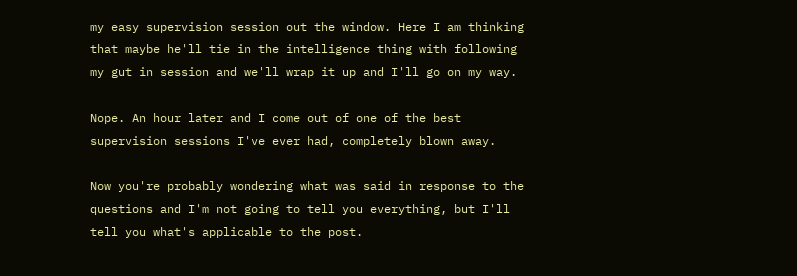my easy supervision session out the window. Here I am thinking that maybe he'll tie in the intelligence thing with following my gut in session and we'll wrap it up and I'll go on my way.

Nope. An hour later and I come out of one of the best supervision sessions I've ever had, completely blown away.

Now you're probably wondering what was said in response to the questions and I'm not going to tell you everything, but I'll tell you what's applicable to the post.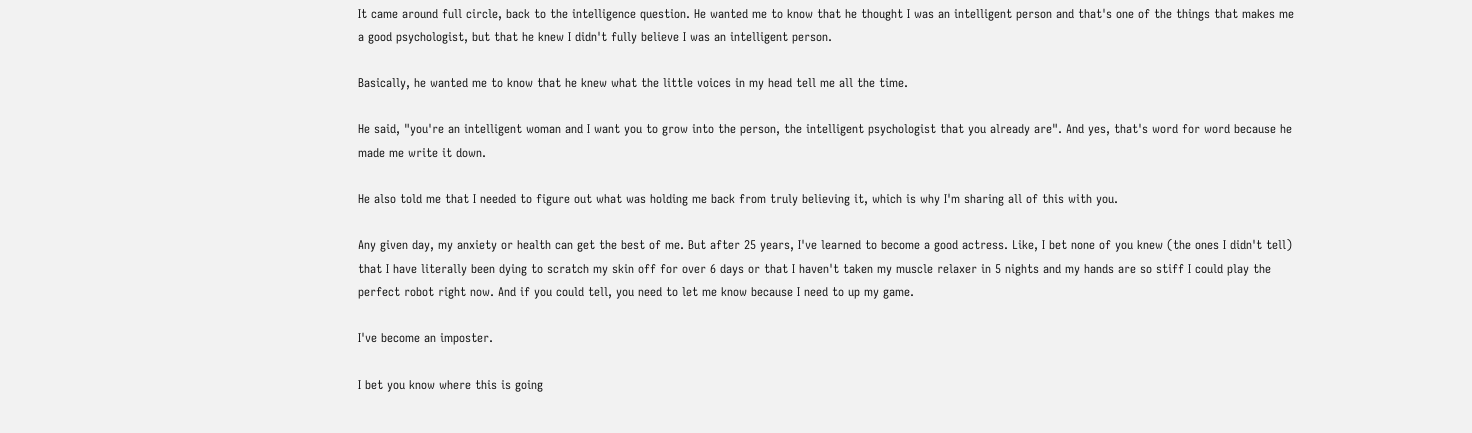It came around full circle, back to the intelligence question. He wanted me to know that he thought I was an intelligent person and that's one of the things that makes me a good psychologist, but that he knew I didn't fully believe I was an intelligent person.

Basically, he wanted me to know that he knew what the little voices in my head tell me all the time.

He said, "you're an intelligent woman and I want you to grow into the person, the intelligent psychologist that you already are". And yes, that's word for word because he made me write it down.

He also told me that I needed to figure out what was holding me back from truly believing it, which is why I'm sharing all of this with you.

Any given day, my anxiety or health can get the best of me. But after 25 years, I've learned to become a good actress. Like, I bet none of you knew (the ones I didn't tell) that I have literally been dying to scratch my skin off for over 6 days or that I haven't taken my muscle relaxer in 5 nights and my hands are so stiff I could play the perfect robot right now. And if you could tell, you need to let me know because I need to up my game.

I've become an imposter.

I bet you know where this is going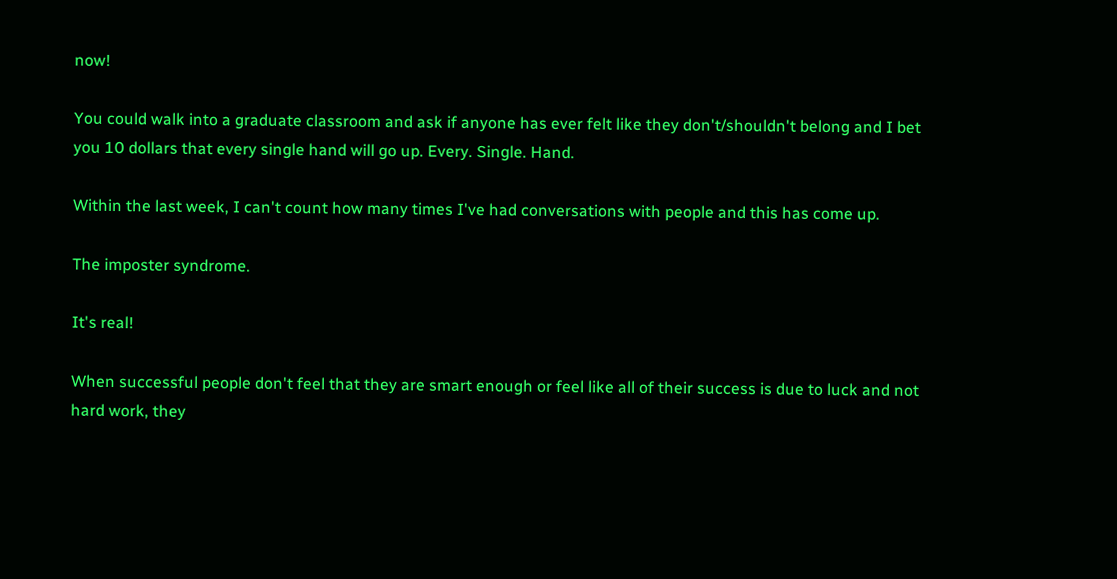now!

You could walk into a graduate classroom and ask if anyone has ever felt like they don't/shouldn't belong and I bet you 10 dollars that every single hand will go up. Every. Single. Hand.

Within the last week, I can't count how many times I've had conversations with people and this has come up.

The imposter syndrome.

It's real!

When successful people don't feel that they are smart enough or feel like all of their success is due to luck and not hard work, they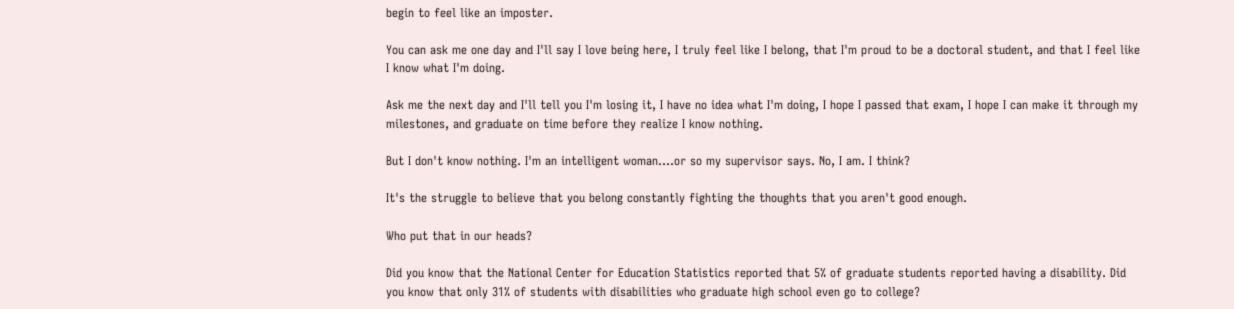begin to feel like an imposter.

You can ask me one day and I'll say I love being here, I truly feel like I belong, that I'm proud to be a doctoral student, and that I feel like I know what I'm doing.

Ask me the next day and I'll tell you I'm losing it, I have no idea what I'm doing, I hope I passed that exam, I hope I can make it through my milestones, and graduate on time before they realize I know nothing.

But I don't know nothing. I'm an intelligent woman....or so my supervisor says. No, I am. I think?

It's the struggle to believe that you belong constantly fighting the thoughts that you aren't good enough.

Who put that in our heads?

Did you know that the National Center for Education Statistics reported that 5% of graduate students reported having a disability. Did you know that only 31% of students with disabilities who graduate high school even go to college?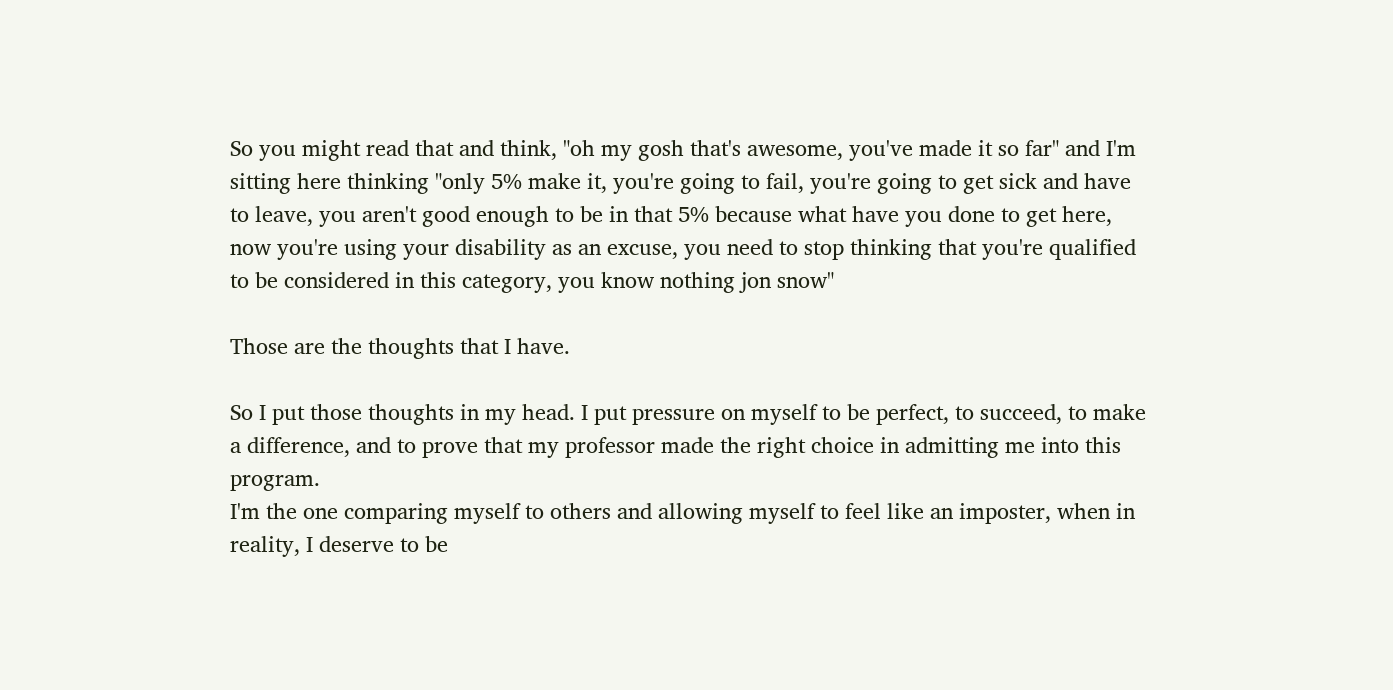So you might read that and think, "oh my gosh that's awesome, you've made it so far" and I'm sitting here thinking "only 5% make it, you're going to fail, you're going to get sick and have to leave, you aren't good enough to be in that 5% because what have you done to get here, now you're using your disability as an excuse, you need to stop thinking that you're qualified to be considered in this category, you know nothing jon snow"

Those are the thoughts that I have.

So I put those thoughts in my head. I put pressure on myself to be perfect, to succeed, to make a difference, and to prove that my professor made the right choice in admitting me into this program.
I'm the one comparing myself to others and allowing myself to feel like an imposter, when in reality, I deserve to be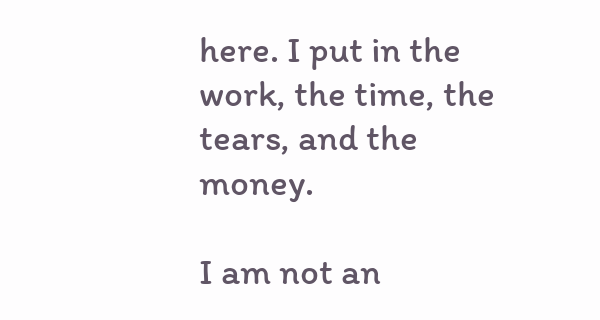here. I put in the work, the time, the tears, and the money.

I am not an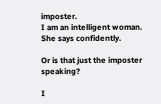imposter.
I am an intelligent woman.
She says confidently.

Or is that just the imposter speaking?

I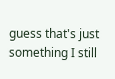guess that's just something I still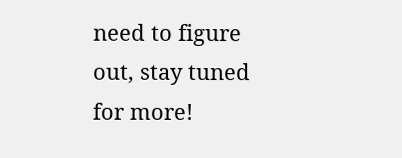need to figure out, stay tuned for more!